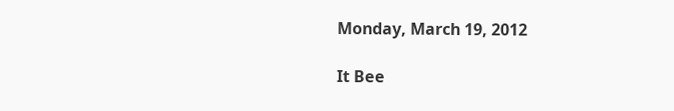Monday, March 19, 2012

It Bee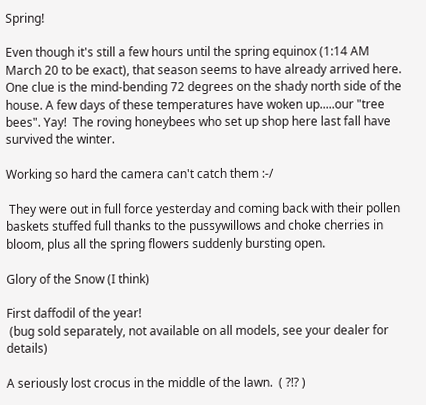Spring!

Even though it's still a few hours until the spring equinox (1:14 AM March 20 to be exact), that season seems to have already arrived here.  One clue is the mind-bending 72 degrees on the shady north side of the house. A few days of these temperatures have woken up.....our "tree bees". Yay!  The roving honeybees who set up shop here last fall have survived the winter.

Working so hard the camera can't catch them :-/

 They were out in full force yesterday and coming back with their pollen baskets stuffed full thanks to the pussywillows and choke cherries in bloom, plus all the spring flowers suddenly bursting open.

Glory of the Snow (I think)

First daffodil of the year!
 (bug sold separately, not available on all models, see your dealer for details)

A seriously lost crocus in the middle of the lawn.  ( ?!? )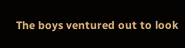The boys ventured out to look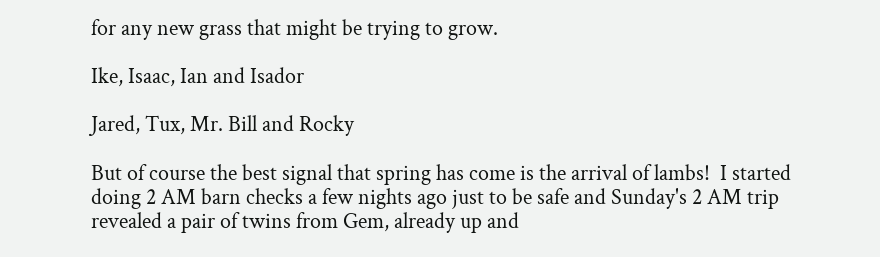for any new grass that might be trying to grow.

Ike, Isaac, Ian and Isador

Jared, Tux, Mr. Bill and Rocky

But of course the best signal that spring has come is the arrival of lambs!  I started doing 2 AM barn checks a few nights ago just to be safe and Sunday's 2 AM trip revealed a pair of twins from Gem, already up and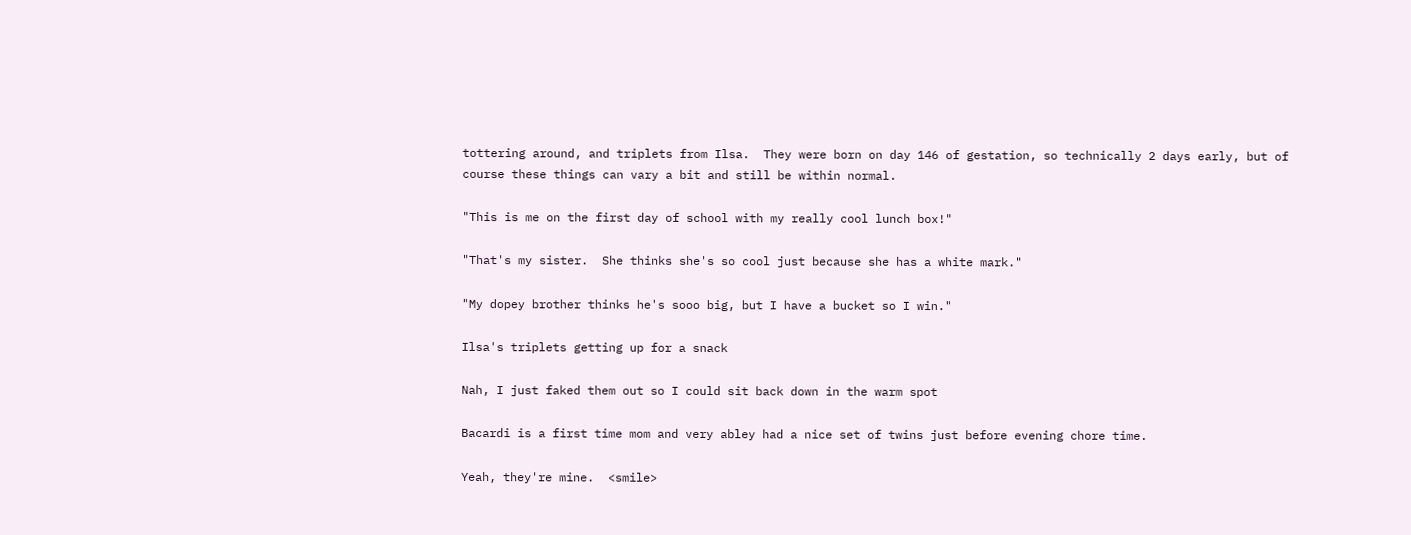tottering around, and triplets from Ilsa.  They were born on day 146 of gestation, so technically 2 days early, but of course these things can vary a bit and still be within normal.

"This is me on the first day of school with my really cool lunch box!"

"That's my sister.  She thinks she's so cool just because she has a white mark."

"My dopey brother thinks he's sooo big, but I have a bucket so I win."

Ilsa's triplets getting up for a snack

Nah, I just faked them out so I could sit back down in the warm spot

Bacardi is a first time mom and very abley had a nice set of twins just before evening chore time.

Yeah, they're mine.  <smile>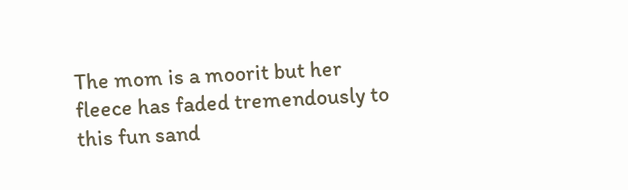The mom is a moorit but her fleece has faded tremendously to this fun sand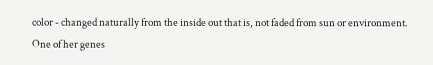color - changed naturally from the inside out that is, not faded from sun or environment.  One of her genes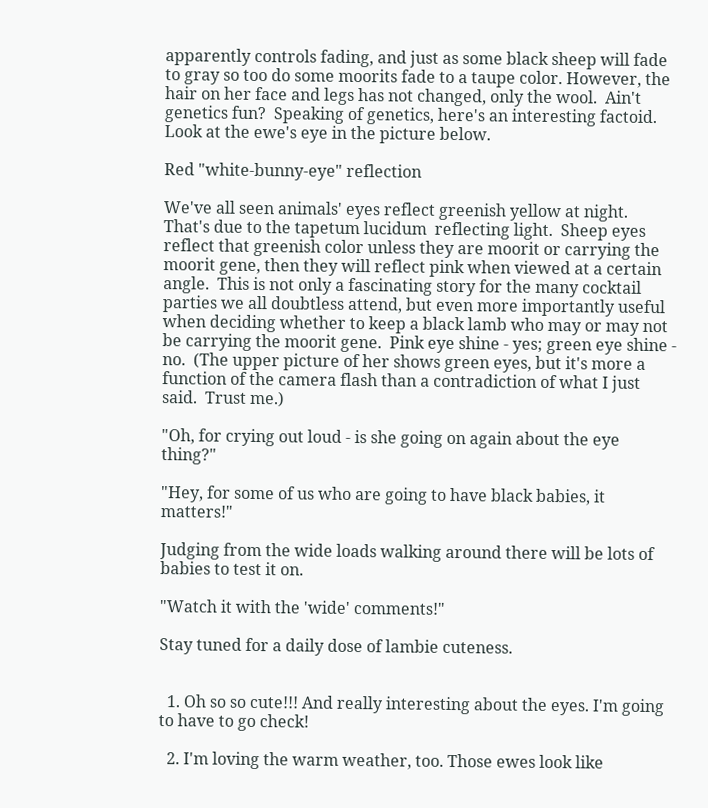apparently controls fading, and just as some black sheep will fade to gray so too do some moorits fade to a taupe color. However, the hair on her face and legs has not changed, only the wool.  Ain't genetics fun?  Speaking of genetics, here's an interesting factoid.  Look at the ewe's eye in the picture below.

Red "white-bunny-eye" reflection

We've all seen animals' eyes reflect greenish yellow at night.  That's due to the tapetum lucidum  reflecting light.  Sheep eyes reflect that greenish color unless they are moorit or carrying the moorit gene, then they will reflect pink when viewed at a certain angle.  This is not only a fascinating story for the many cocktail parties we all doubtless attend, but even more importantly useful when deciding whether to keep a black lamb who may or may not be carrying the moorit gene.  Pink eye shine - yes; green eye shine - no.  (The upper picture of her shows green eyes, but it's more a function of the camera flash than a contradiction of what I just said.  Trust me.)

"Oh, for crying out loud - is she going on again about the eye thing?"

"Hey, for some of us who are going to have black babies, it matters!"

Judging from the wide loads walking around there will be lots of babies to test it on.

"Watch it with the 'wide' comments!"

Stay tuned for a daily dose of lambie cuteness.


  1. Oh so so cute!!! And really interesting about the eyes. I'm going to have to go check!

  2. I'm loving the warm weather, too. Those ewes look like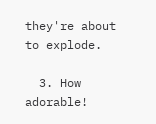they're about to explode.

  3. How adorable!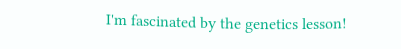I'm fascinated by the genetics lesson!